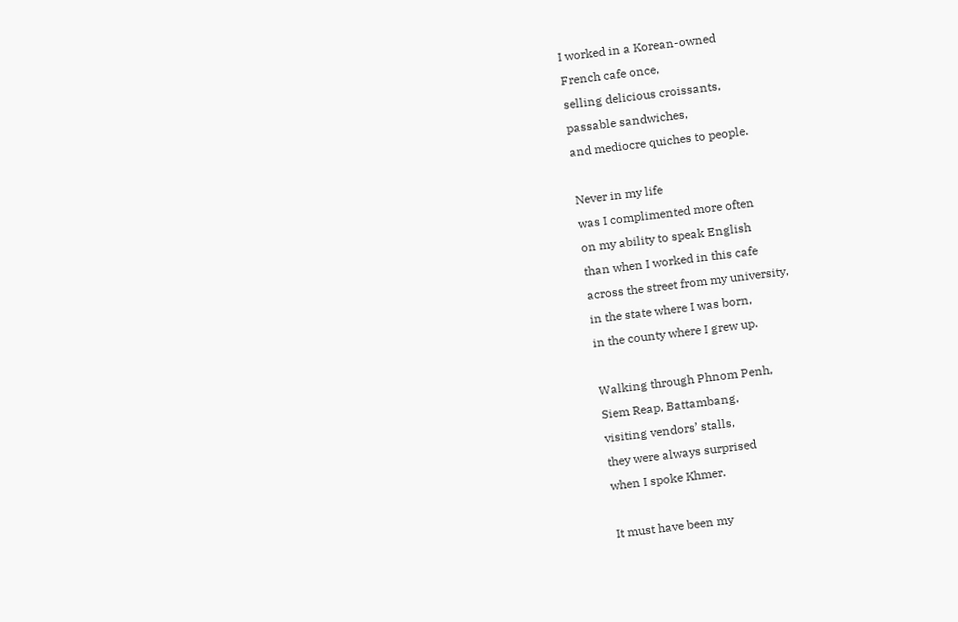I worked in a Korean-owned
French cafe once,
selling delicious croissants,
passable sandwiches,
and mediocre quiches to people.

Never in my life
was I complimented more often
on my ability to speak English
than when I worked in this cafe
across the street from my university,
in the state where I was born,
in the county where I grew up.

Walking through Phnom Penh,
Siem Reap, Battambang,
visiting vendors’ stalls,
they were always surprised
when I spoke Khmer.

It must have been my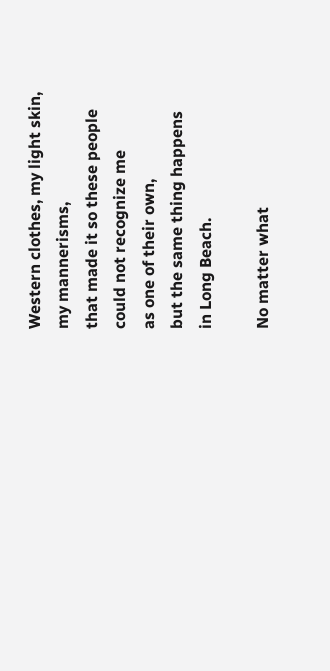Western clothes, my light skin,
my mannerisms,
that made it so these people
could not recognize me
as one of their own,
but the same thing happens
in Long Beach.

No matter what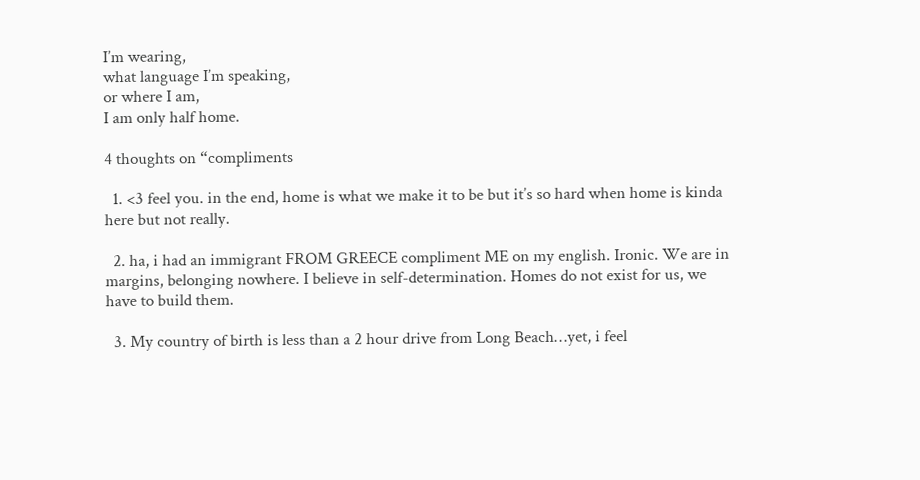I’m wearing,
what language I’m speaking,
or where I am,
I am only half home.

4 thoughts on “compliments

  1. <3 feel you. in the end, home is what we make it to be but it’s so hard when home is kinda here but not really.

  2. ha, i had an immigrant FROM GREECE compliment ME on my english. Ironic. We are in margins, belonging nowhere. I believe in self-determination. Homes do not exist for us, we have to build them.

  3. My country of birth is less than a 2 hour drive from Long Beach…yet, i feel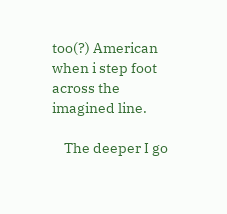too(?) American when i step foot across the imagined line.

    The deeper I go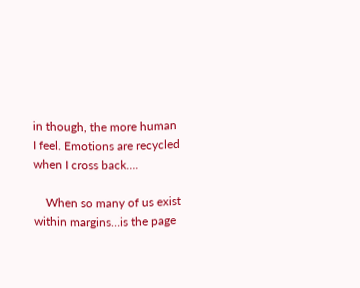in though, the more human I feel. Emotions are recycled when I cross back….

    When so many of us exist within margins…is the page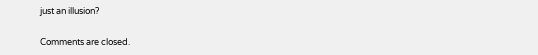just an illusion?

Comments are closed.